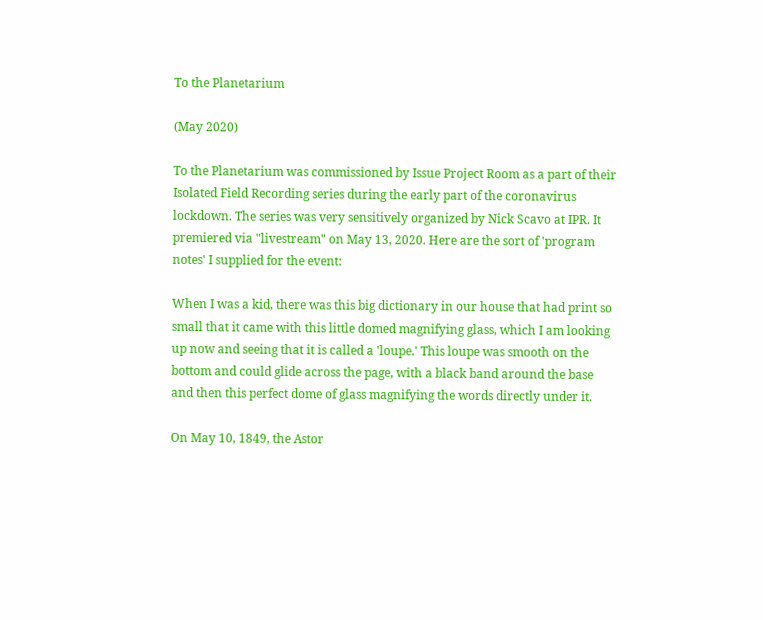To the Planetarium

(May 2020)

To the Planetarium was commissioned by Issue Project Room as a part of their Isolated Field Recording series during the early part of the coronavirus lockdown. The series was very sensitively organized by Nick Scavo at IPR. It premiered via "livestream" on May 13, 2020. Here are the sort of 'program notes' I supplied for the event:

When I was a kid, there was this big dictionary in our house that had print so small that it came with this little domed magnifying glass, which I am looking up now and seeing that it is called a 'loupe.' This loupe was smooth on the bottom and could glide across the page, with a black band around the base and then this perfect dome of glass magnifying the words directly under it.

On May 10, 1849, the Astor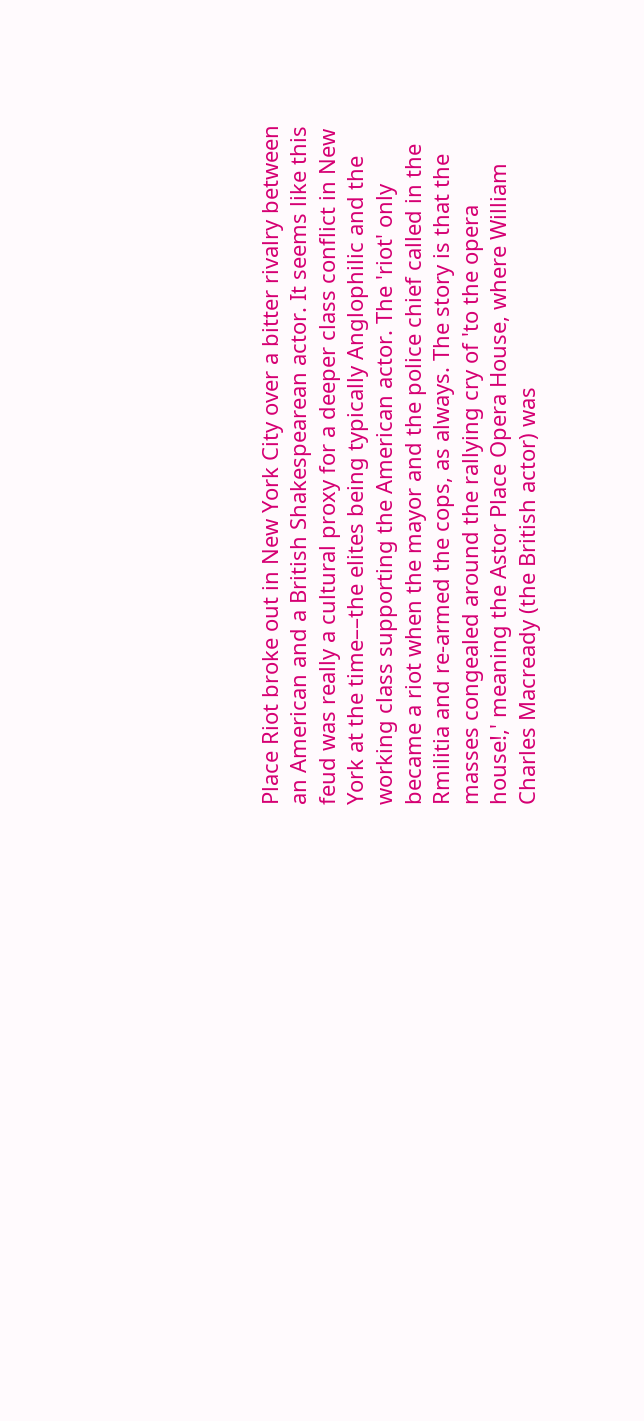Place Riot broke out in New York City over a bitter rivalry between an American and a British Shakespearean actor. It seems like this feud was really a cultural proxy for a deeper class conflict in New York at the time––the elites being typically Anglophilic and the working class supporting the American actor. The 'riot' only became a riot when the mayor and the police chief called in the Rmilitia and re-armed the cops, as always. The story is that the masses congealed around the rallying cry of 'to the opera house!,' meaning the Astor Place Opera House, where William Charles Macready (the British actor) was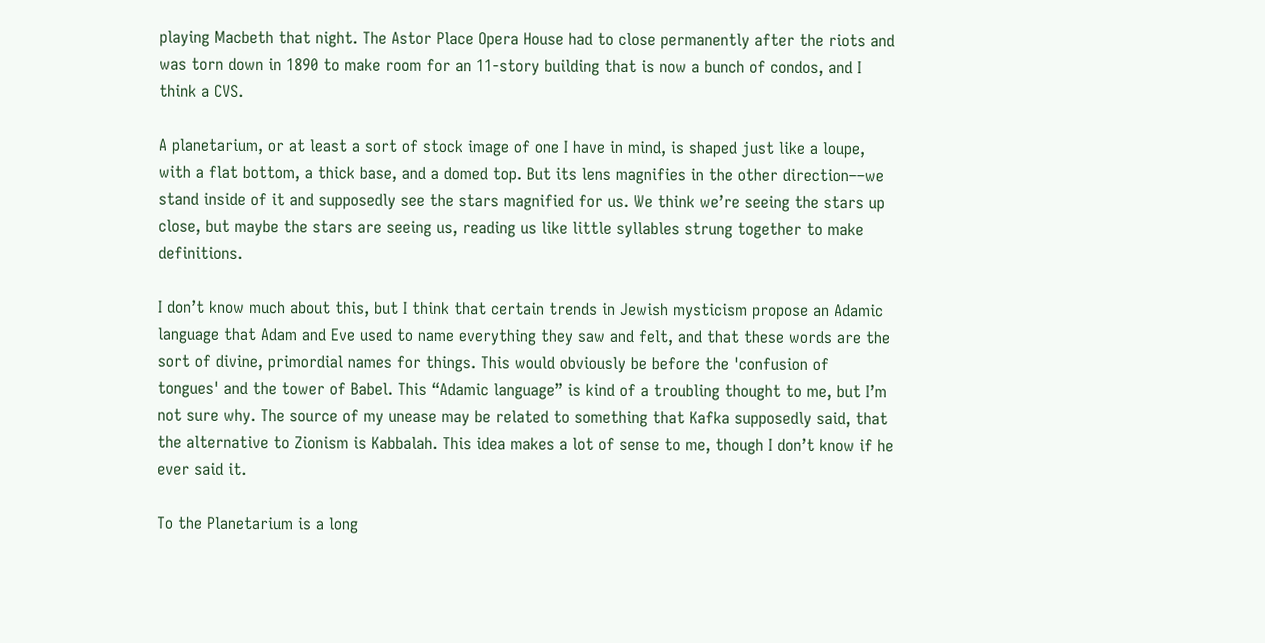playing Macbeth that night. The Astor Place Opera House had to close permanently after the riots and was torn down in 1890 to make room for an 11-story building that is now a bunch of condos, and I think a CVS.

A planetarium, or at least a sort of stock image of one I have in mind, is shaped just like a loupe, with a flat bottom, a thick base, and a domed top. But its lens magnifies in the other direction––we stand inside of it and supposedly see the stars magnified for us. We think we’re seeing the stars up close, but maybe the stars are seeing us, reading us like little syllables strung together to make definitions.

I don’t know much about this, but I think that certain trends in Jewish mysticism propose an Adamic language that Adam and Eve used to name everything they saw and felt, and that these words are the sort of divine, primordial names for things. This would obviously be before the 'confusion of tongues' and the tower of Babel. This “Adamic language” is kind of a troubling thought to me, but I’m not sure why. The source of my unease may be related to something that Kafka supposedly said, that the alternative to Zionism is Kabbalah. This idea makes a lot of sense to me, though I don’t know if he ever said it.

To the Planetarium is a long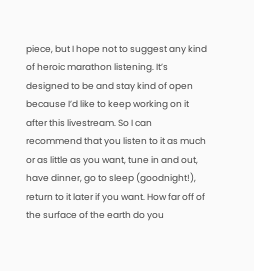piece, but I hope not to suggest any kind of heroic marathon listening. It’s designed to be and stay kind of open because I’d like to keep working on it after this livestream. So I can recommend that you listen to it as much or as little as you want, tune in and out, have dinner, go to sleep (goodnight!), return to it later if you want. How far off of the surface of the earth do you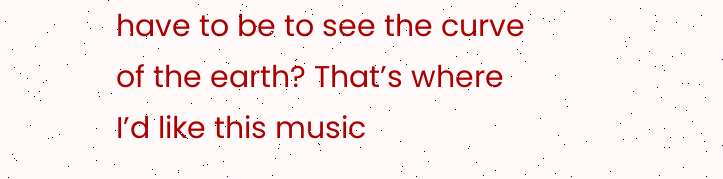have to be to see the curve of the earth? That’s where I’d like this music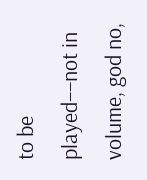to be played––not in volume, god no,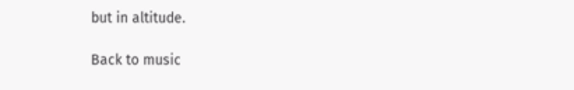but in altitude.

Back to music